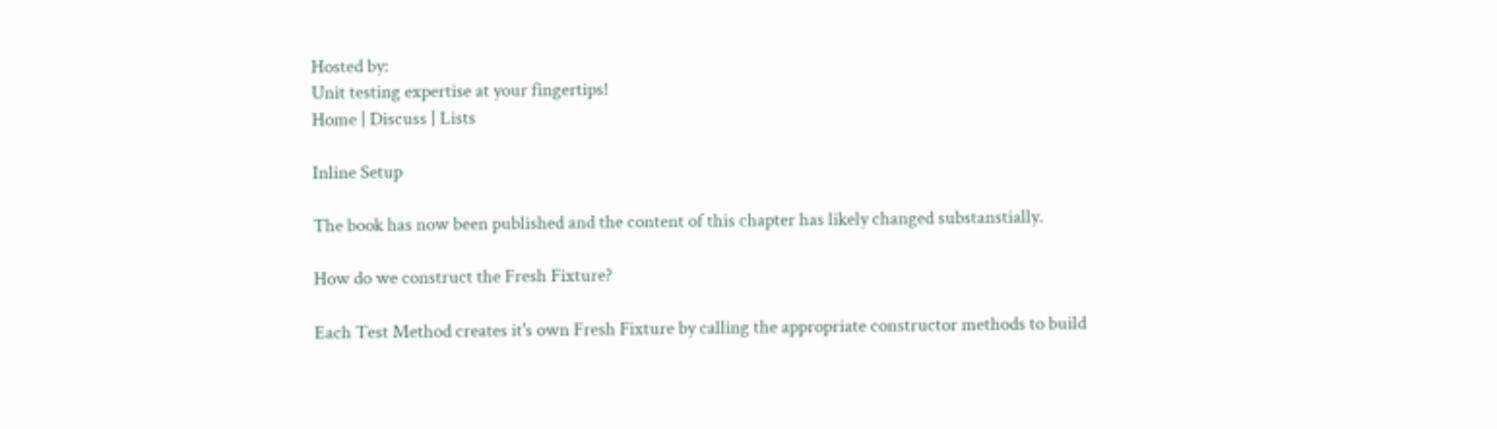Hosted by:
Unit testing expertise at your fingertips!
Home | Discuss | Lists

Inline Setup

The book has now been published and the content of this chapter has likely changed substanstially.

How do we construct the Fresh Fixture?

Each Test Method creates it's own Fresh Fixture by calling the appropriate constructor methods to build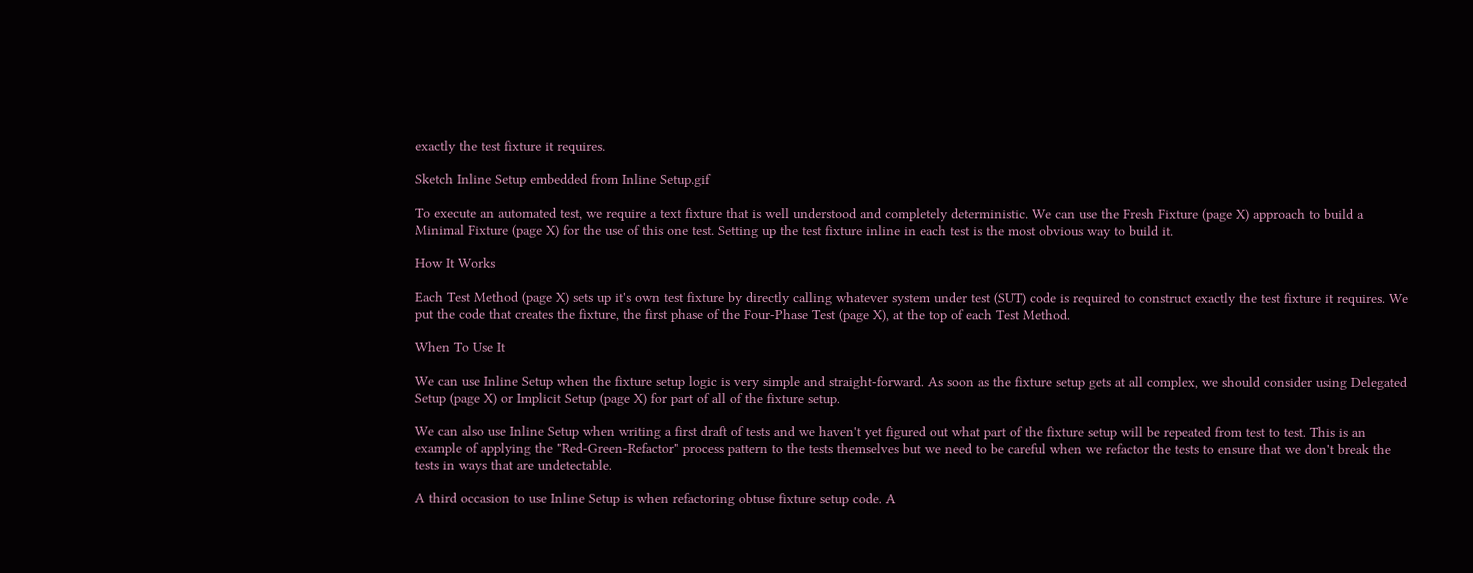exactly the test fixture it requires.

Sketch Inline Setup embedded from Inline Setup.gif

To execute an automated test, we require a text fixture that is well understood and completely deterministic. We can use the Fresh Fixture (page X) approach to build a Minimal Fixture (page X) for the use of this one test. Setting up the test fixture inline in each test is the most obvious way to build it.

How It Works

Each Test Method (page X) sets up it's own test fixture by directly calling whatever system under test (SUT) code is required to construct exactly the test fixture it requires. We put the code that creates the fixture, the first phase of the Four-Phase Test (page X), at the top of each Test Method.

When To Use It

We can use Inline Setup when the fixture setup logic is very simple and straight-forward. As soon as the fixture setup gets at all complex, we should consider using Delegated Setup (page X) or Implicit Setup (page X) for part of all of the fixture setup.

We can also use Inline Setup when writing a first draft of tests and we haven't yet figured out what part of the fixture setup will be repeated from test to test. This is an example of applying the "Red-Green-Refactor" process pattern to the tests themselves but we need to be careful when we refactor the tests to ensure that we don't break the tests in ways that are undetectable.

A third occasion to use Inline Setup is when refactoring obtuse fixture setup code. A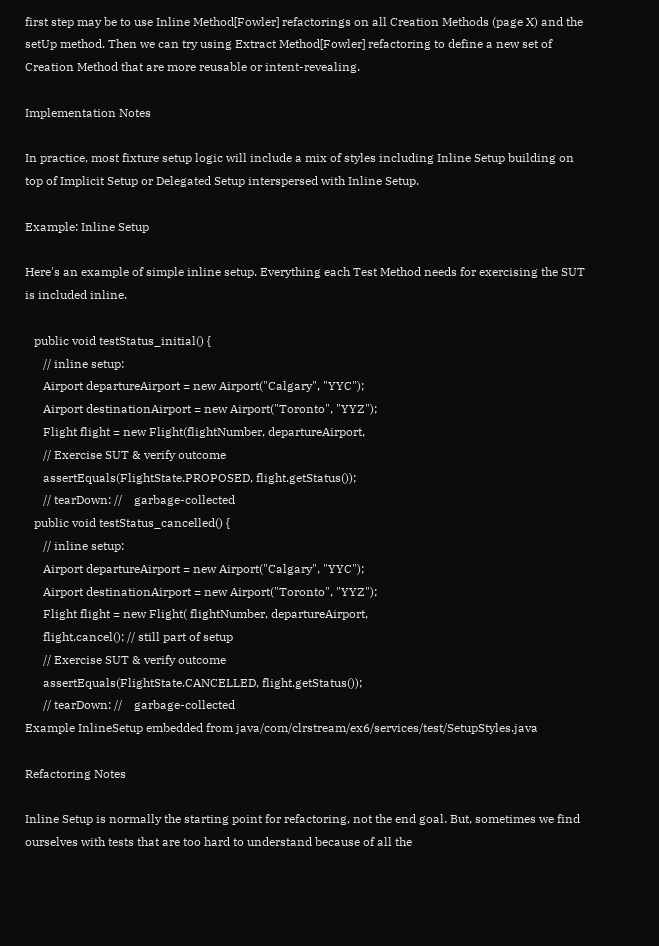first step may be to use Inline Method[Fowler] refactorings on all Creation Methods (page X) and the setUp method. Then we can try using Extract Method[Fowler] refactoring to define a new set of Creation Method that are more reusable or intent-revealing.

Implementation Notes

In practice, most fixture setup logic will include a mix of styles including Inline Setup building on top of Implicit Setup or Delegated Setup interspersed with Inline Setup.

Example: Inline Setup

Here's an example of simple inline setup. Everything each Test Method needs for exercising the SUT is included inline.

   public void testStatus_initial() {
      // inline setup:
      Airport departureAirport = new Airport("Calgary", "YYC");
      Airport destinationAirport = new Airport("Toronto", "YYZ");
      Flight flight = new Flight(flightNumber, departureAirport,
      // Exercise SUT & verify outcome
      assertEquals(FlightState.PROPOSED, flight.getStatus());
      // tearDown: //    garbage-collected
   public void testStatus_cancelled() {
      // inline setup:
      Airport departureAirport = new Airport("Calgary", "YYC");
      Airport destinationAirport = new Airport("Toronto", "YYZ");
      Flight flight = new Flight( flightNumber, departureAirport,
      flight.cancel(); // still part of setup
      // Exercise SUT & verify outcome
      assertEquals(FlightState.CANCELLED, flight.getStatus());
      // tearDown: //    garbage-collected
Example InlineSetup embedded from java/com/clrstream/ex6/services/test/SetupStyles.java

Refactoring Notes

Inline Setup is normally the starting point for refactoring, not the end goal. But, sometimes we find ourselves with tests that are too hard to understand because of all the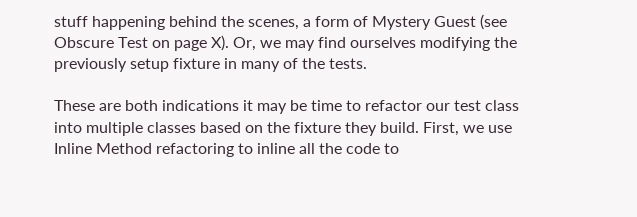stuff happening behind the scenes, a form of Mystery Guest (see Obscure Test on page X). Or, we may find ourselves modifying the previously setup fixture in many of the tests.

These are both indications it may be time to refactor our test class into multiple classes based on the fixture they build. First, we use Inline Method refactoring to inline all the code to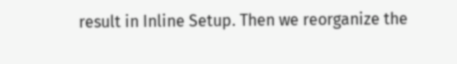result in Inline Setup. Then we reorganize the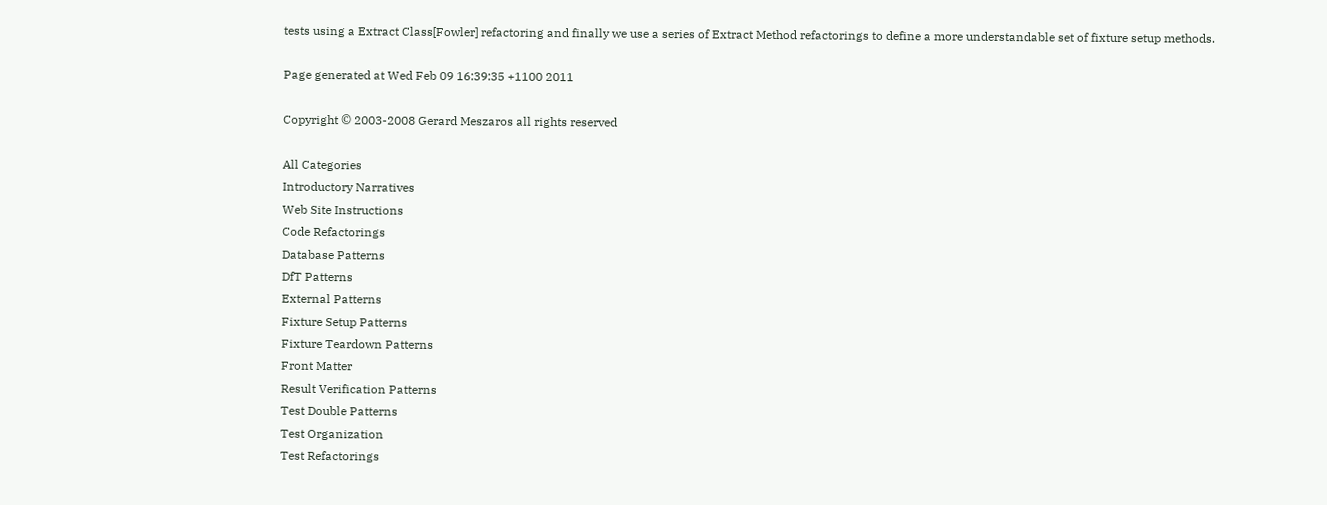tests using a Extract Class[Fowler] refactoring and finally we use a series of Extract Method refactorings to define a more understandable set of fixture setup methods.

Page generated at Wed Feb 09 16:39:35 +1100 2011

Copyright © 2003-2008 Gerard Meszaros all rights reserved

All Categories
Introductory Narratives
Web Site Instructions
Code Refactorings
Database Patterns
DfT Patterns
External Patterns
Fixture Setup Patterns
Fixture Teardown Patterns
Front Matter
Result Verification Patterns
Test Double Patterns
Test Organization
Test Refactorings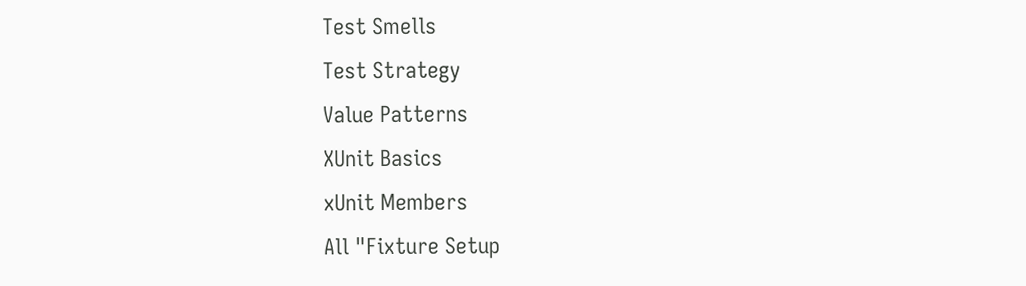Test Smells
Test Strategy
Value Patterns
XUnit Basics
xUnit Members
All "Fixture Setup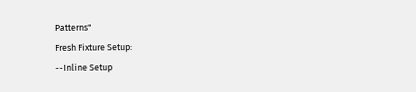Patterns"
Fresh Fixture Setup:
--Inline Setup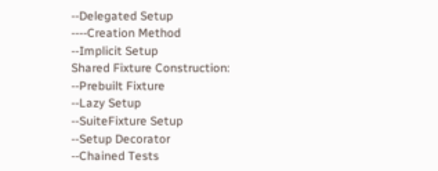--Delegated Setup
----Creation Method
--Implicit Setup
Shared Fixture Construction:
--Prebuilt Fixture
--Lazy Setup
--SuiteFixture Setup
--Setup Decorator
--Chained Tests